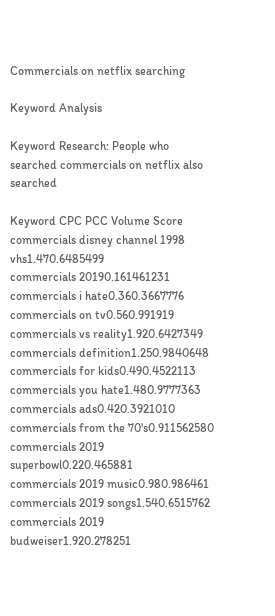Commercials on netflix searching

Keyword Analysis

Keyword Research: People who searched commercials on netflix also searched

Keyword CPC PCC Volume Score
commercials disney channel 1998 vhs1.470.6485499
commercials 20190.161461231
commercials i hate0.360.3667776
commercials on tv0.560.991919
commercials vs reality1.920.6427349
commercials definition1.250.9840648
commercials for kids0.490.4522113
commercials you hate1.480.9777363
commercials ads0.420.3921010
commercials from the 70's0.911562580
commercials 2019 superbowl0.220.465881
commercials 2019 music0.980.986461
commercials 2019 songs1.540.6515762
commercials 2019 budweiser1.920.278251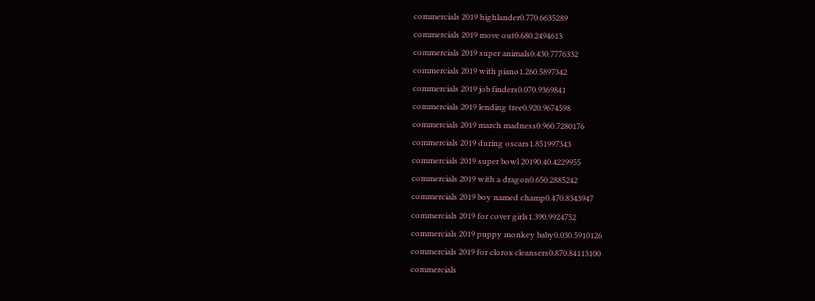commercials 2019 highlander0.770.6635289
commercials 2019 move out0.680.2494613
commercials 2019 super animals0.430.7776332
commercials 2019 with piano1.260.5897342
commercials 2019 job finders0.070.9369841
commercials 2019 lending tree0.920.9674598
commercials 2019 march madness0.960.7280176
commercials 2019 during oscars1.851997343
commercials 2019 super bowl 20190.40.4229955
commercials 2019 with a dragon0.650.2885242
commercials 2019 boy named champ0.470.8343947
commercials 2019 for cover girls1.390.9924752
commercials 2019 puppy monkey baby0.030.5910126
commercials 2019 for clorox cleansers0.870.84113100
commercials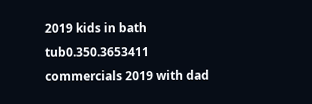2019 kids in bath tub0.350.3653411
commercials 2019 with dad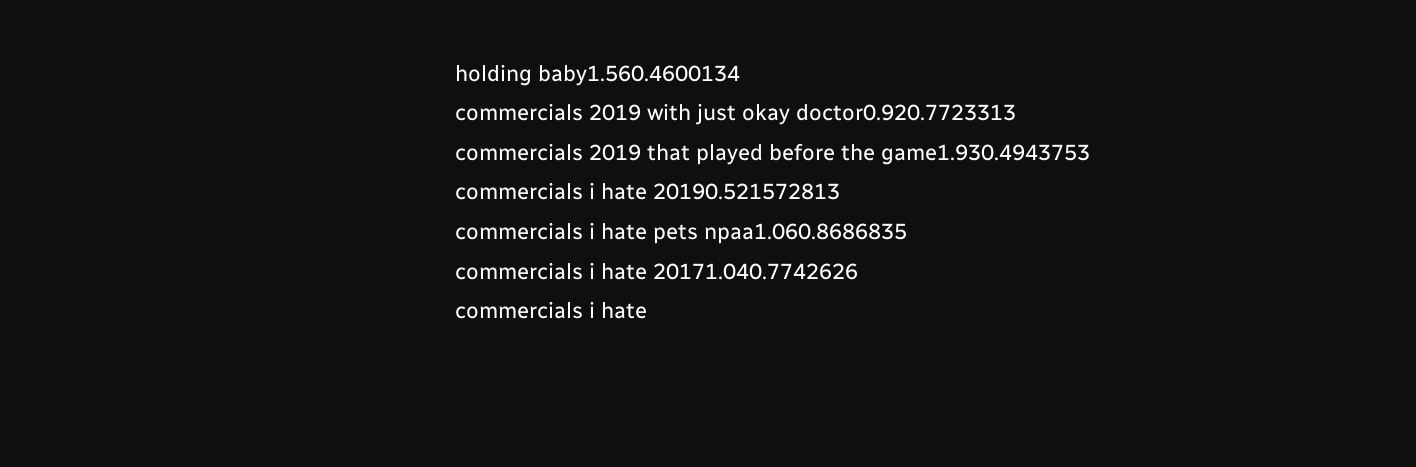holding baby1.560.4600134
commercials 2019 with just okay doctor0.920.7723313
commercials 2019 that played before the game1.930.4943753
commercials i hate 20190.521572813
commercials i hate pets npaa1.060.8686835
commercials i hate 20171.040.7742626
commercials i hate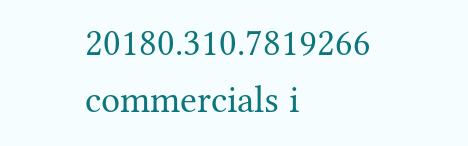20180.310.7819266
commercials i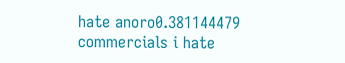hate anoro0.381144479
commercials i hate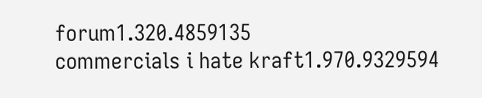forum1.320.4859135
commercials i hate kraft1.970.9329594